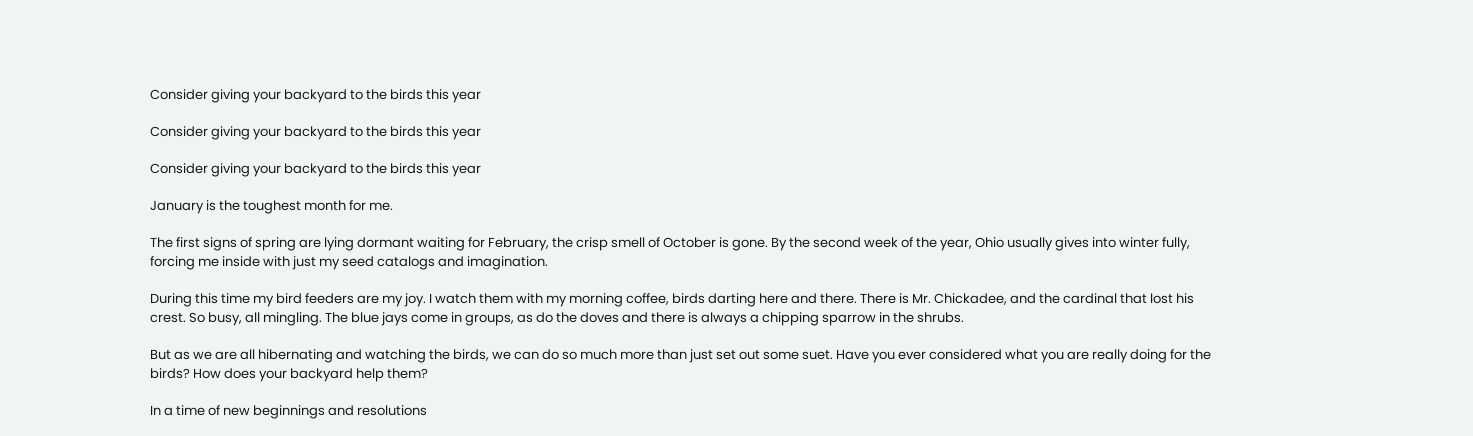Consider giving your backyard to the birds this year

Consider giving your backyard to the birds this year

Consider giving your backyard to the birds this year

January is the toughest month for me.

The first signs of spring are lying dormant waiting for February, the crisp smell of October is gone. By the second week of the year, Ohio usually gives into winter fully, forcing me inside with just my seed catalogs and imagination.

During this time my bird feeders are my joy. I watch them with my morning coffee, birds darting here and there. There is Mr. Chickadee, and the cardinal that lost his crest. So busy, all mingling. The blue jays come in groups, as do the doves and there is always a chipping sparrow in the shrubs.

But as we are all hibernating and watching the birds, we can do so much more than just set out some suet. Have you ever considered what you are really doing for the birds? How does your backyard help them?

In a time of new beginnings and resolutions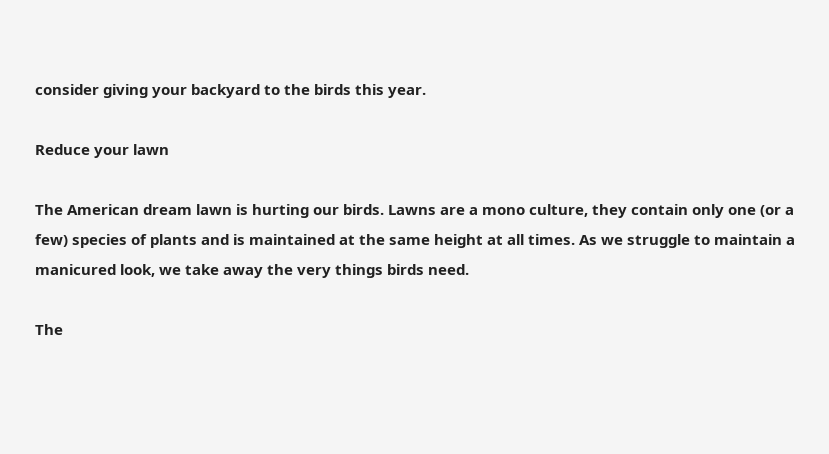consider giving your backyard to the birds this year.

Reduce your lawn

The American dream lawn is hurting our birds. Lawns are a mono culture, they contain only one (or a few) species of plants and is maintained at the same height at all times. As we struggle to maintain a manicured look, we take away the very things birds need.

The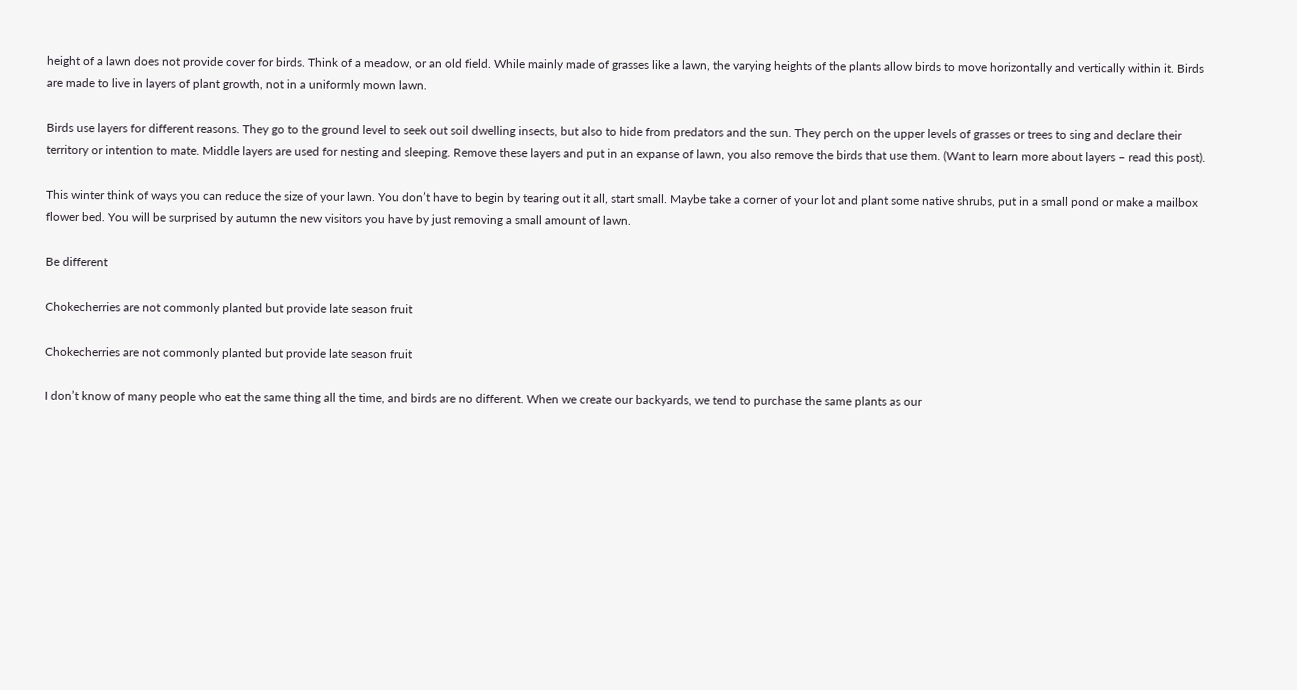height of a lawn does not provide cover for birds. Think of a meadow, or an old field. While mainly made of grasses like a lawn, the varying heights of the plants allow birds to move horizontally and vertically within it. Birds are made to live in layers of plant growth, not in a uniformly mown lawn.

Birds use layers for different reasons. They go to the ground level to seek out soil dwelling insects, but also to hide from predators and the sun. They perch on the upper levels of grasses or trees to sing and declare their territory or intention to mate. Middle layers are used for nesting and sleeping. Remove these layers and put in an expanse of lawn, you also remove the birds that use them. (Want to learn more about layers – read this post).

This winter think of ways you can reduce the size of your lawn. You don’t have to begin by tearing out it all, start small. Maybe take a corner of your lot and plant some native shrubs, put in a small pond or make a mailbox flower bed. You will be surprised by autumn the new visitors you have by just removing a small amount of lawn.

Be different

Chokecherries are not commonly planted but provide late season fruit

Chokecherries are not commonly planted but provide late season fruit

I don’t know of many people who eat the same thing all the time, and birds are no different. When we create our backyards, we tend to purchase the same plants as our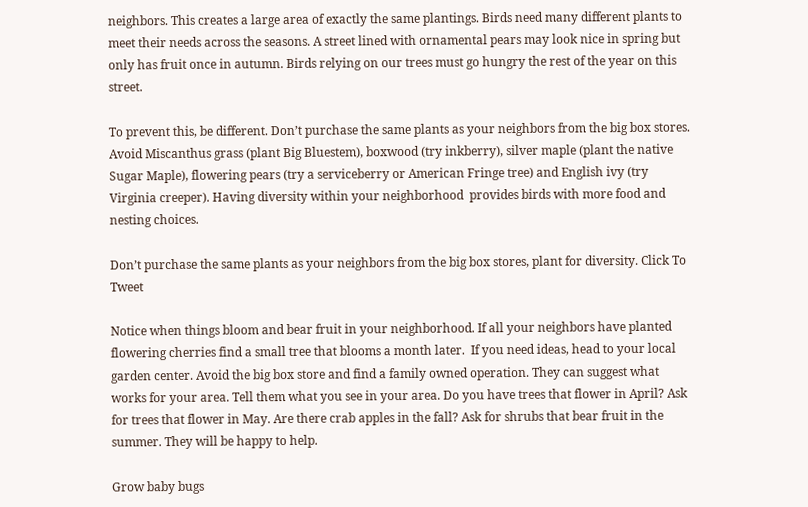neighbors. This creates a large area of exactly the same plantings. Birds need many different plants to meet their needs across the seasons. A street lined with ornamental pears may look nice in spring but only has fruit once in autumn. Birds relying on our trees must go hungry the rest of the year on this street.

To prevent this, be different. Don’t purchase the same plants as your neighbors from the big box stores. Avoid Miscanthus grass (plant Big Bluestem), boxwood (try inkberry), silver maple (plant the native Sugar Maple), flowering pears (try a serviceberry or American Fringe tree) and English ivy (try Virginia creeper). Having diversity within your neighborhood  provides birds with more food and nesting choices.

Don’t purchase the same plants as your neighbors from the big box stores, plant for diversity. Click To Tweet

Notice when things bloom and bear fruit in your neighborhood. If all your neighbors have planted flowering cherries find a small tree that blooms a month later.  If you need ideas, head to your local garden center. Avoid the big box store and find a family owned operation. They can suggest what works for your area. Tell them what you see in your area. Do you have trees that flower in April? Ask for trees that flower in May. Are there crab apples in the fall? Ask for shrubs that bear fruit in the summer. They will be happy to help.

Grow baby bugs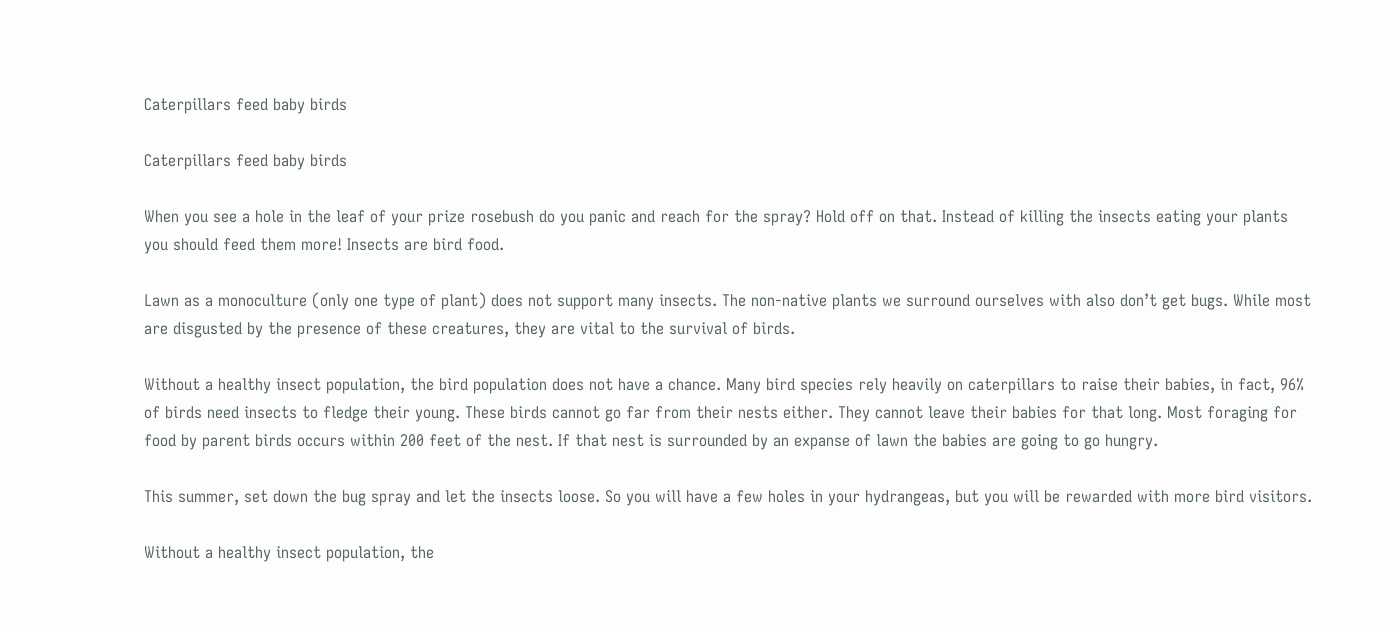Caterpillars feed baby birds

Caterpillars feed baby birds

When you see a hole in the leaf of your prize rosebush do you panic and reach for the spray? Hold off on that. Instead of killing the insects eating your plants you should feed them more! Insects are bird food.

Lawn as a monoculture (only one type of plant) does not support many insects. The non-native plants we surround ourselves with also don’t get bugs. While most are disgusted by the presence of these creatures, they are vital to the survival of birds.

Without a healthy insect population, the bird population does not have a chance. Many bird species rely heavily on caterpillars to raise their babies, in fact, 96% of birds need insects to fledge their young. These birds cannot go far from their nests either. They cannot leave their babies for that long. Most foraging for food by parent birds occurs within 200 feet of the nest. If that nest is surrounded by an expanse of lawn the babies are going to go hungry.

This summer, set down the bug spray and let the insects loose. So you will have a few holes in your hydrangeas, but you will be rewarded with more bird visitors.

Without a healthy insect population, the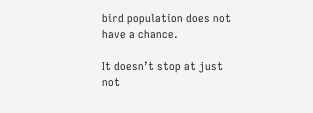bird population does not have a chance.

It doesn’t stop at just not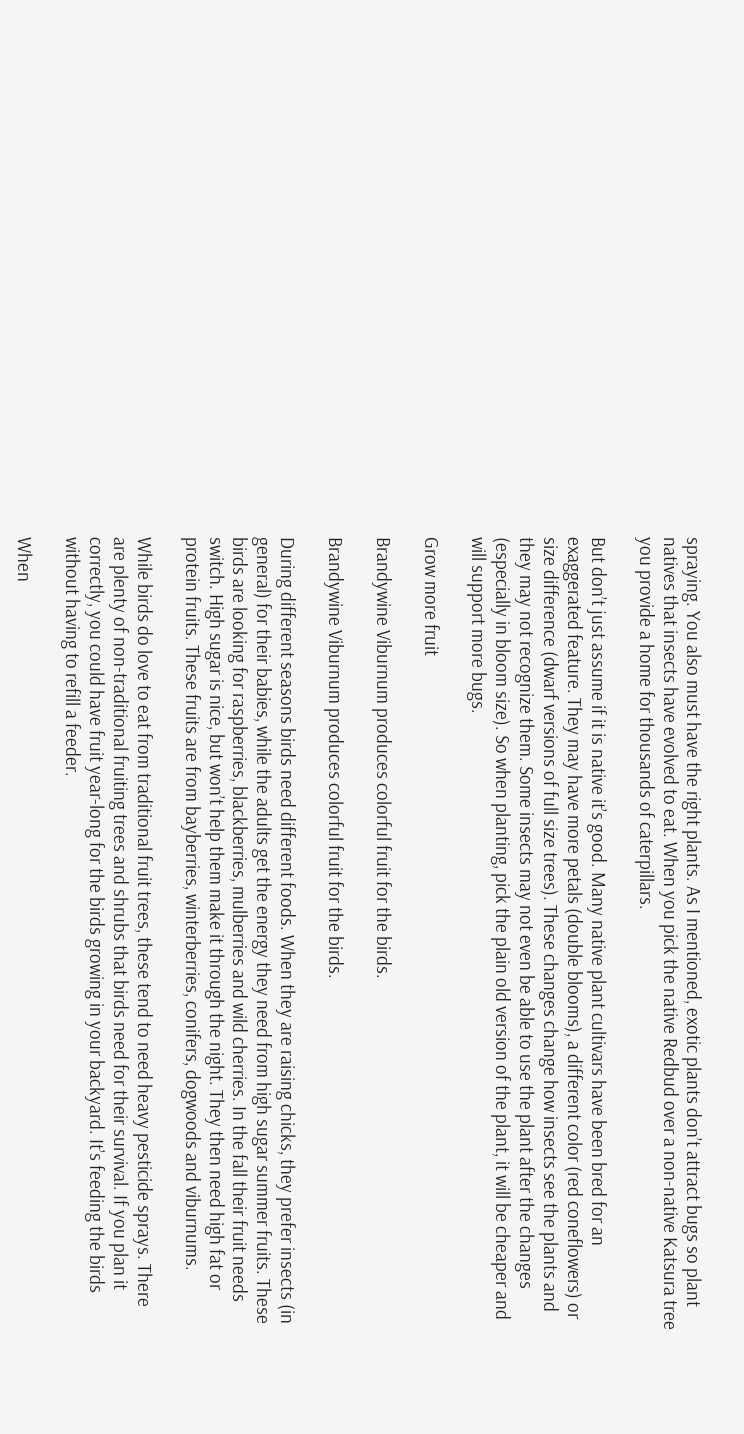spraying. You also must have the right plants. As I mentioned, exotic plants don’t attract bugs so plant natives that insects have evolved to eat. When you pick the native Redbud over a non-native Katsura tree you provide a home for thousands of caterpillars.

But don’t just assume if it is native it’s good. Many native plant cultivars have been bred for an exaggerated feature. They may have more petals (double blooms), a different color (red coneflowers) or size difference (dwarf versions of full size trees). These changes change how insects see the plants and they may not recognize them. Some insects may not even be able to use the plant after the changes (especially in bloom size). So when planting, pick the plain old version of the plant, it will be cheaper and will support more bugs.

Grow more fruit

Brandywine Viburnum produces colorful fruit for the birds.

Brandywine Viburnum produces colorful fruit for the birds.

During different seasons birds need different foods. When they are raising chicks, they prefer insects (in general) for their babies, while the adults get the energy they need from high sugar summer fruits. These birds are looking for raspberries, blackberries, mulberries and wild cherries. In the fall their fruit needs switch. High sugar is nice, but won’t help them make it through the night. They then need high fat or protein fruits. These fruits are from bayberries, winterberries, conifers, dogwoods and viburnums.

While birds do love to eat from traditional fruit trees, these tend to need heavy pesticide sprays. There are plenty of non-traditional fruiting trees and shrubs that birds need for their survival. If you plan it correctly, you could have fruit year-long for the birds growing in your backyard. It’s feeding the birds without having to refill a feeder.

When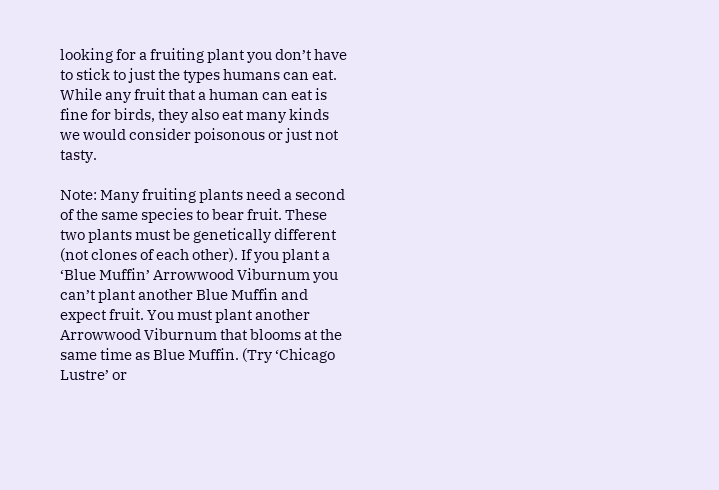looking for a fruiting plant you don’t have to stick to just the types humans can eat. While any fruit that a human can eat is fine for birds, they also eat many kinds we would consider poisonous or just not tasty.

Note: Many fruiting plants need a second of the same species to bear fruit. These two plants must be genetically different (not clones of each other). If you plant a ‘Blue Muffin’ Arrowwood Viburnum you can’t plant another Blue Muffin and expect fruit. You must plant another Arrowwood Viburnum that blooms at the same time as Blue Muffin. (Try ‘Chicago Lustre’ or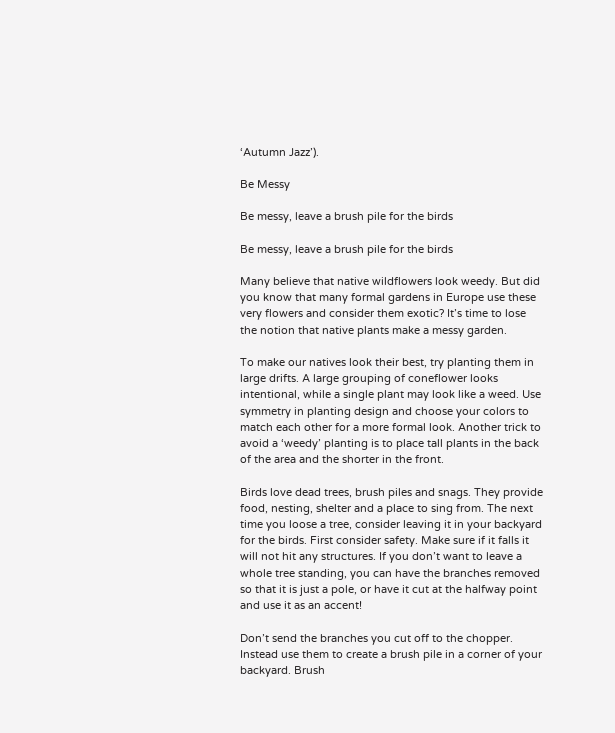‘Autumn Jazz’).

Be Messy

Be messy, leave a brush pile for the birds

Be messy, leave a brush pile for the birds

Many believe that native wildflowers look weedy. But did you know that many formal gardens in Europe use these very flowers and consider them exotic? It’s time to lose the notion that native plants make a messy garden.

To make our natives look their best, try planting them in large drifts. A large grouping of coneflower looks intentional, while a single plant may look like a weed. Use symmetry in planting design and choose your colors to match each other for a more formal look. Another trick to avoid a ‘weedy’ planting is to place tall plants in the back of the area and the shorter in the front.

Birds love dead trees, brush piles and snags. They provide food, nesting, shelter and a place to sing from. The next time you loose a tree, consider leaving it in your backyard for the birds. First consider safety. Make sure if it falls it will not hit any structures. If you don’t want to leave a whole tree standing, you can have the branches removed so that it is just a pole, or have it cut at the halfway point and use it as an accent!

Don’t send the branches you cut off to the chopper. Instead use them to create a brush pile in a corner of your backyard. Brush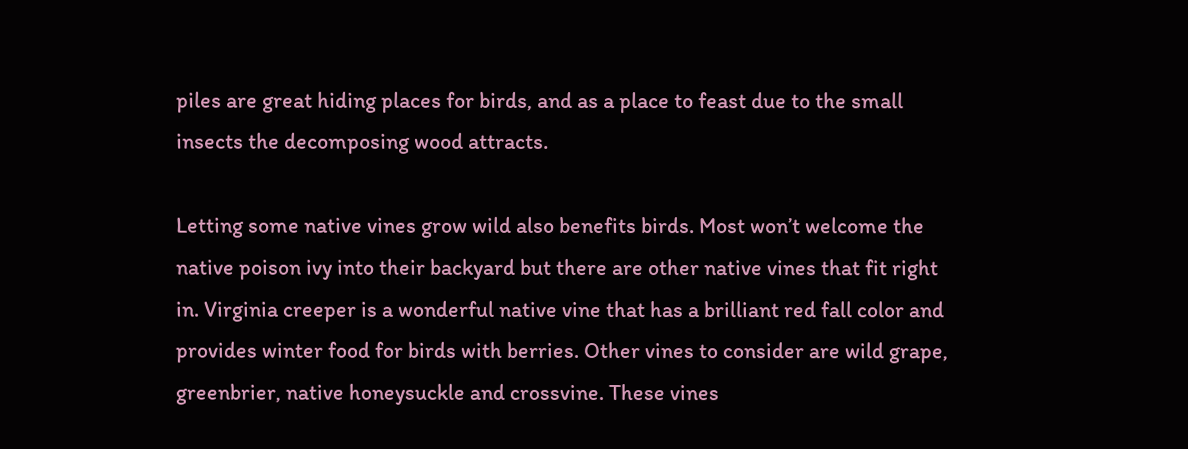piles are great hiding places for birds, and as a place to feast due to the small insects the decomposing wood attracts.

Letting some native vines grow wild also benefits birds. Most won’t welcome the native poison ivy into their backyard but there are other native vines that fit right in. Virginia creeper is a wonderful native vine that has a brilliant red fall color and provides winter food for birds with berries. Other vines to consider are wild grape, greenbrier, native honeysuckle and crossvine. These vines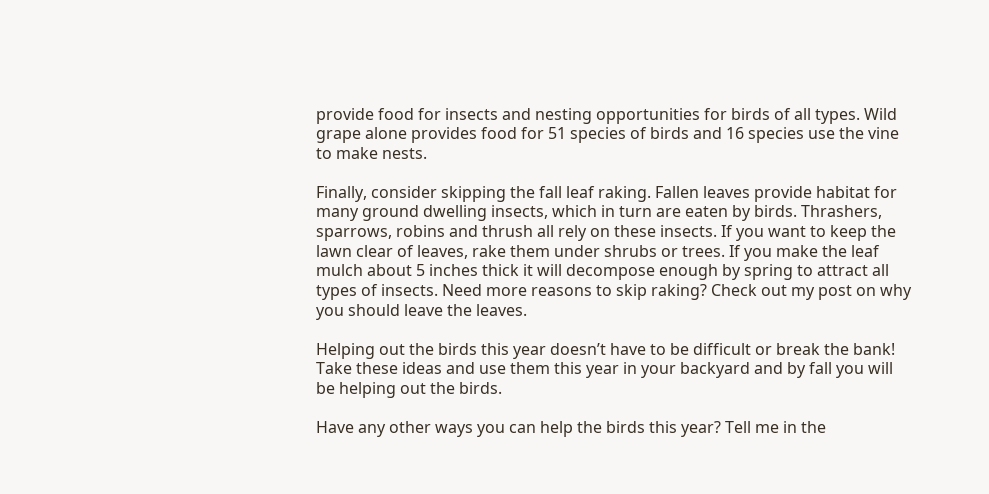provide food for insects and nesting opportunities for birds of all types. Wild grape alone provides food for 51 species of birds and 16 species use the vine to make nests.

Finally, consider skipping the fall leaf raking. Fallen leaves provide habitat for many ground dwelling insects, which in turn are eaten by birds. Thrashers, sparrows, robins and thrush all rely on these insects. If you want to keep the lawn clear of leaves, rake them under shrubs or trees. If you make the leaf mulch about 5 inches thick it will decompose enough by spring to attract all types of insects. Need more reasons to skip raking? Check out my post on why you should leave the leaves.

Helping out the birds this year doesn’t have to be difficult or break the bank! Take these ideas and use them this year in your backyard and by fall you will be helping out the birds.

Have any other ways you can help the birds this year? Tell me in the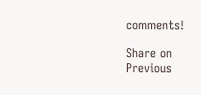comments!

Share on
Previous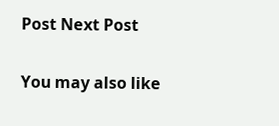Post Next Post

You may also like